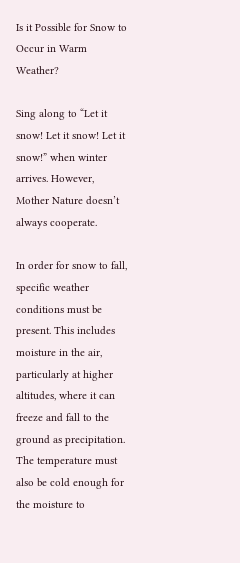Is it Possible for Snow to Occur in Warm Weather?

Sing along to “Let it snow! Let it snow! Let it snow!” when winter arrives. However, Mother Nature doesn’t always cooperate.

In order for snow to fall, specific weather conditions must be present. This includes moisture in the air, particularly at higher altitudes, where it can freeze and fall to the ground as precipitation. The temperature must also be cold enough for the moisture to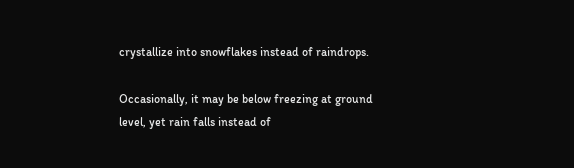crystallize into snowflakes instead of raindrops.

Occasionally, it may be below freezing at ground level, yet rain falls instead of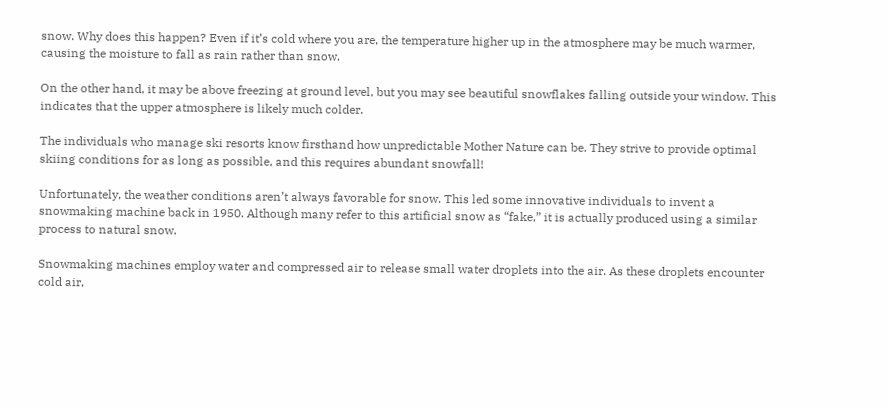snow. Why does this happen? Even if it’s cold where you are, the temperature higher up in the atmosphere may be much warmer, causing the moisture to fall as rain rather than snow.

On the other hand, it may be above freezing at ground level, but you may see beautiful snowflakes falling outside your window. This indicates that the upper atmosphere is likely much colder.

The individuals who manage ski resorts know firsthand how unpredictable Mother Nature can be. They strive to provide optimal skiing conditions for as long as possible, and this requires abundant snowfall!

Unfortunately, the weather conditions aren’t always favorable for snow. This led some innovative individuals to invent a snowmaking machine back in 1950. Although many refer to this artificial snow as “fake,” it is actually produced using a similar process to natural snow.

Snowmaking machines employ water and compressed air to release small water droplets into the air. As these droplets encounter cold air,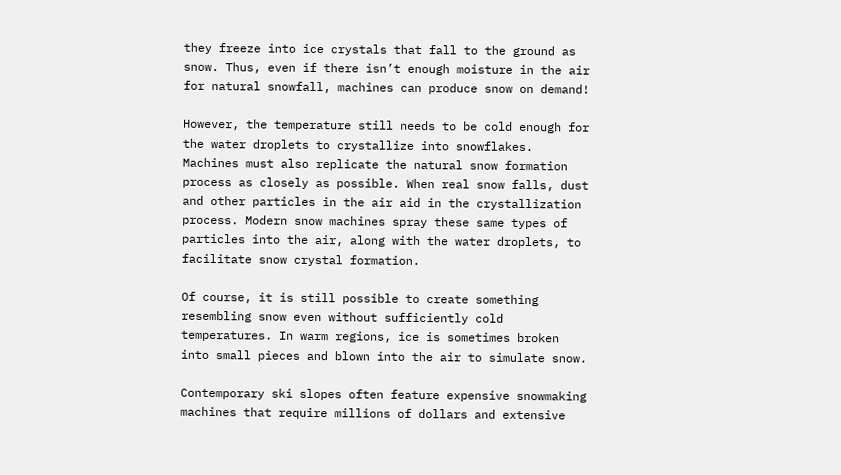they freeze into ice crystals that fall to the ground as snow. Thus, even if there isn’t enough moisture in the air for natural snowfall, machines can produce snow on demand!

However, the temperature still needs to be cold enough for the water droplets to crystallize into snowflakes. Machines must also replicate the natural snow formation process as closely as possible. When real snow falls, dust and other particles in the air aid in the crystallization process. Modern snow machines spray these same types of particles into the air, along with the water droplets, to facilitate snow crystal formation.

Of course, it is still possible to create something resembling snow even without sufficiently cold temperatures. In warm regions, ice is sometimes broken into small pieces and blown into the air to simulate snow.

Contemporary ski slopes often feature expensive snowmaking machines that require millions of dollars and extensive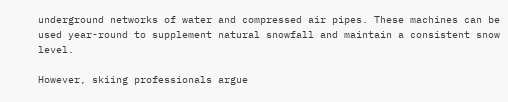underground networks of water and compressed air pipes. These machines can be used year-round to supplement natural snowfall and maintain a consistent snow level.

However, skiing professionals argue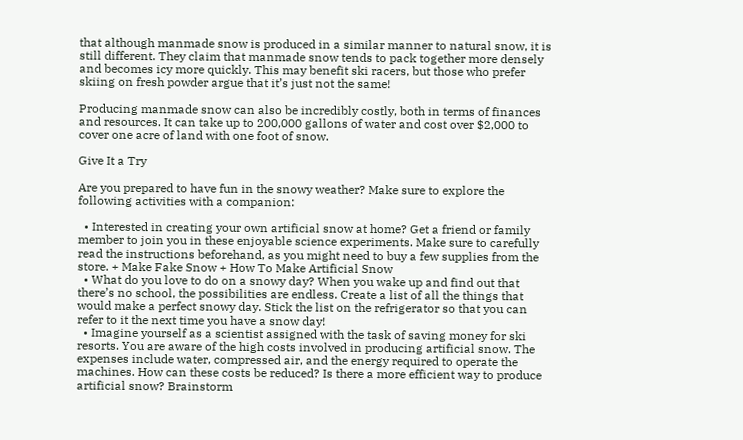that although manmade snow is produced in a similar manner to natural snow, it is still different. They claim that manmade snow tends to pack together more densely and becomes icy more quickly. This may benefit ski racers, but those who prefer skiing on fresh powder argue that it’s just not the same!

Producing manmade snow can also be incredibly costly, both in terms of finances and resources. It can take up to 200,000 gallons of water and cost over $2,000 to cover one acre of land with one foot of snow.

Give It a Try

Are you prepared to have fun in the snowy weather? Make sure to explore the following activities with a companion:

  • Interested in creating your own artificial snow at home? Get a friend or family member to join you in these enjoyable science experiments. Make sure to carefully read the instructions beforehand, as you might need to buy a few supplies from the store. + Make Fake Snow + How To Make Artificial Snow
  • What do you love to do on a snowy day? When you wake up and find out that there’s no school, the possibilities are endless. Create a list of all the things that would make a perfect snowy day. Stick the list on the refrigerator so that you can refer to it the next time you have a snow day!
  • Imagine yourself as a scientist assigned with the task of saving money for ski resorts. You are aware of the high costs involved in producing artificial snow. The expenses include water, compressed air, and the energy required to operate the machines. How can these costs be reduced? Is there a more efficient way to produce artificial snow? Brainstorm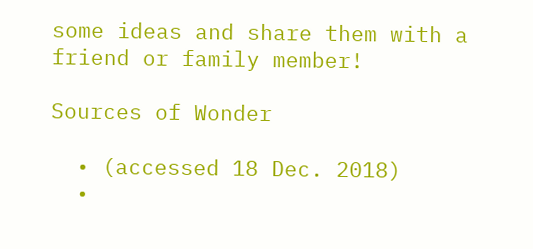some ideas and share them with a friend or family member!

Sources of Wonder

  • (accessed 18 Dec. 2018)
  •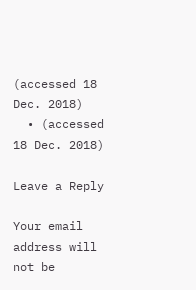(accessed 18 Dec. 2018)
  • (accessed 18 Dec. 2018)

Leave a Reply

Your email address will not be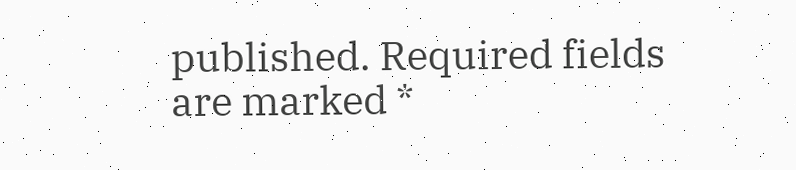published. Required fields are marked *